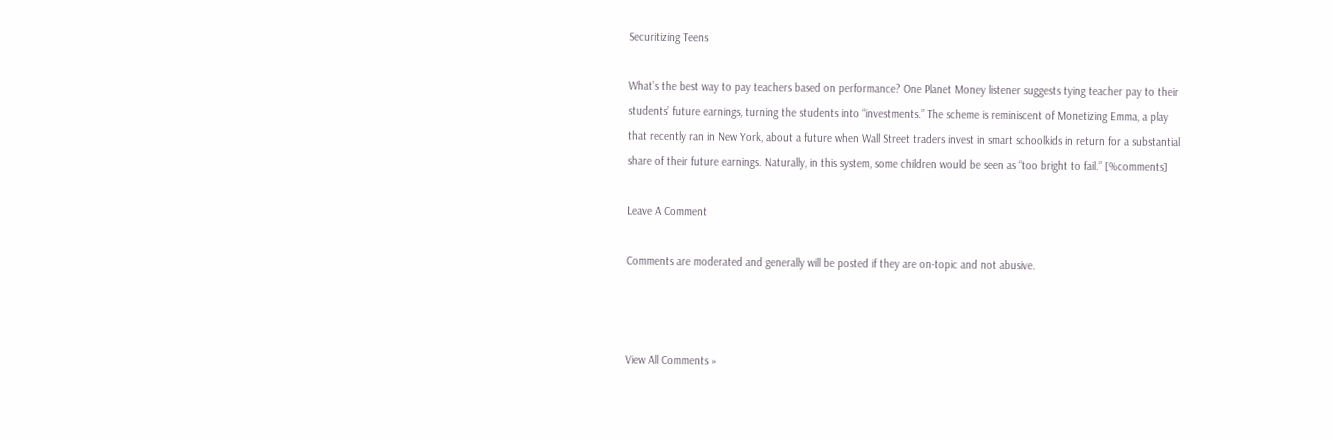Securitizing Teens

What’s the best way to pay teachers based on performance? One Planet Money listener suggests tying teacher pay to their students’ future earnings, turning the students into “investments.” The scheme is reminiscent of Monetizing Emma, a play that recently ran in New York, about a future when Wall Street traders invest in smart schoolkids in return for a substantial share of their future earnings. Naturally, in this system, some children would be seen as “too bright to fail.” [%comments]

Leave A Comment

Comments are moderated and generally will be posted if they are on-topic and not abusive.



View All Comments »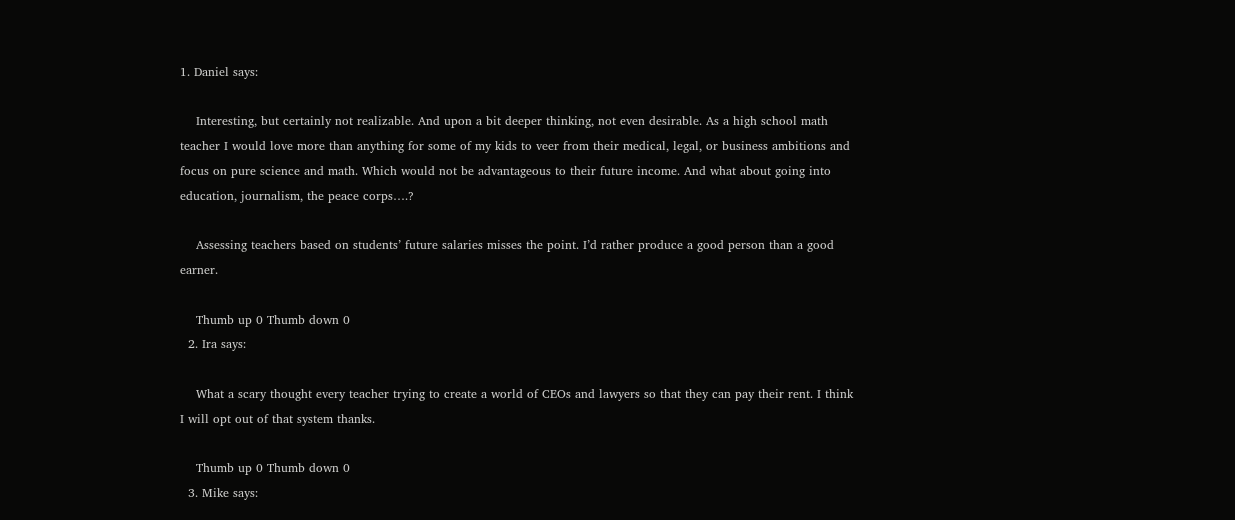1. Daniel says:

    Interesting, but certainly not realizable. And upon a bit deeper thinking, not even desirable. As a high school math teacher I would love more than anything for some of my kids to veer from their medical, legal, or business ambitions and focus on pure science and math. Which would not be advantageous to their future income. And what about going into education, journalism, the peace corps….?

    Assessing teachers based on students’ future salaries misses the point. I’d rather produce a good person than a good earner.

    Thumb up 0 Thumb down 0
  2. Ira says:

    What a scary thought every teacher trying to create a world of CEOs and lawyers so that they can pay their rent. I think I will opt out of that system thanks.

    Thumb up 0 Thumb down 0
  3. Mike says: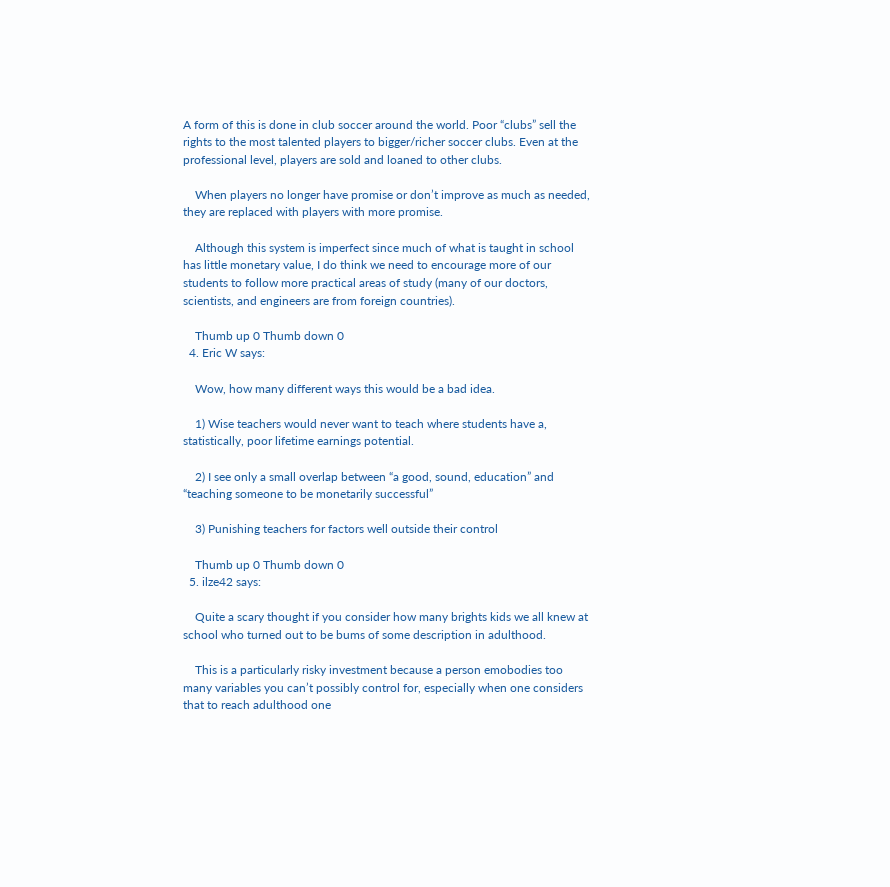A form of this is done in club soccer around the world. Poor “clubs” sell the rights to the most talented players to bigger/richer soccer clubs. Even at the professional level, players are sold and loaned to other clubs.

    When players no longer have promise or don’t improve as much as needed, they are replaced with players with more promise.

    Although this system is imperfect since much of what is taught in school has little monetary value, I do think we need to encourage more of our students to follow more practical areas of study (many of our doctors, scientists, and engineers are from foreign countries).

    Thumb up 0 Thumb down 0
  4. Eric W says:

    Wow, how many different ways this would be a bad idea.

    1) Wise teachers would never want to teach where students have a, statistically, poor lifetime earnings potential.

    2) I see only a small overlap between “a good, sound, education” and “teaching someone to be monetarily successful”

    3) Punishing teachers for factors well outside their control

    Thumb up 0 Thumb down 0
  5. ilze42 says:

    Quite a scary thought if you consider how many brights kids we all knew at school who turned out to be bums of some description in adulthood.

    This is a particularly risky investment because a person emobodies too many variables you can’t possibly control for, especially when one considers that to reach adulthood one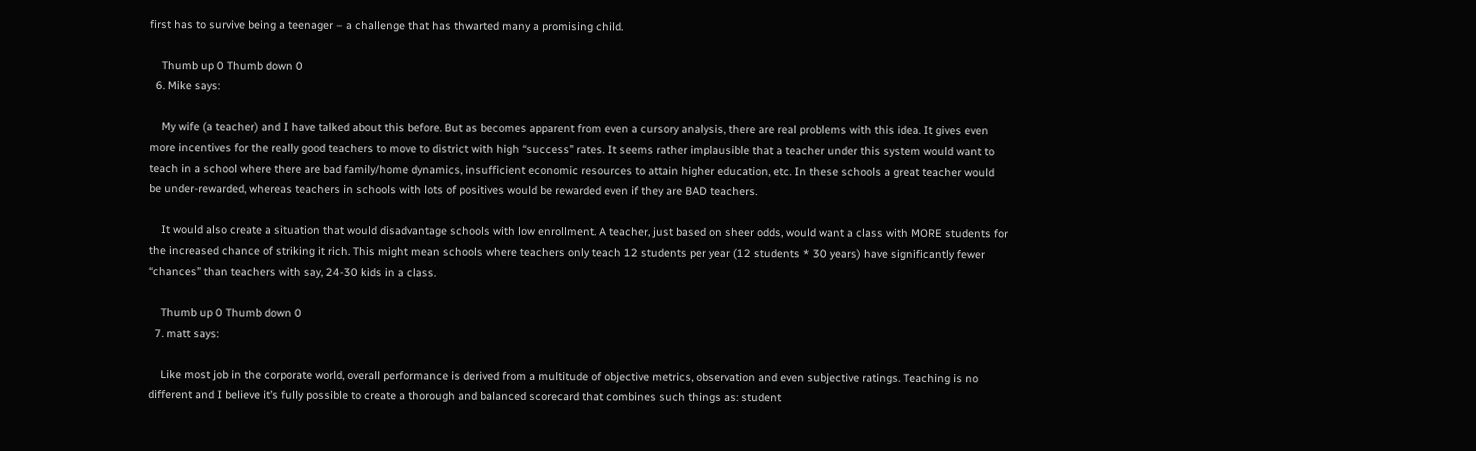first has to survive being a teenager – a challenge that has thwarted many a promising child.

    Thumb up 0 Thumb down 0
  6. Mike says:

    My wife (a teacher) and I have talked about this before. But as becomes apparent from even a cursory analysis, there are real problems with this idea. It gives even more incentives for the really good teachers to move to district with high “success” rates. It seems rather implausible that a teacher under this system would want to teach in a school where there are bad family/home dynamics, insufficient economic resources to attain higher education, etc. In these schools a great teacher would be under-rewarded, whereas teachers in schools with lots of positives would be rewarded even if they are BAD teachers.

    It would also create a situation that would disadvantage schools with low enrollment. A teacher, just based on sheer odds, would want a class with MORE students for the increased chance of striking it rich. This might mean schools where teachers only teach 12 students per year (12 students * 30 years) have significantly fewer “chances” than teachers with say, 24-30 kids in a class.

    Thumb up 0 Thumb down 0
  7. matt says:

    Like most job in the corporate world, overall performance is derived from a multitude of objective metrics, observation and even subjective ratings. Teaching is no different and I believe it’s fully possible to create a thorough and balanced scorecard that combines such things as: student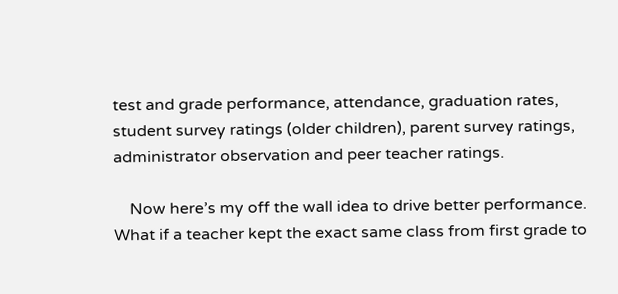test and grade performance, attendance, graduation rates, student survey ratings (older children), parent survey ratings, administrator observation and peer teacher ratings.

    Now here’s my off the wall idea to drive better performance. What if a teacher kept the exact same class from first grade to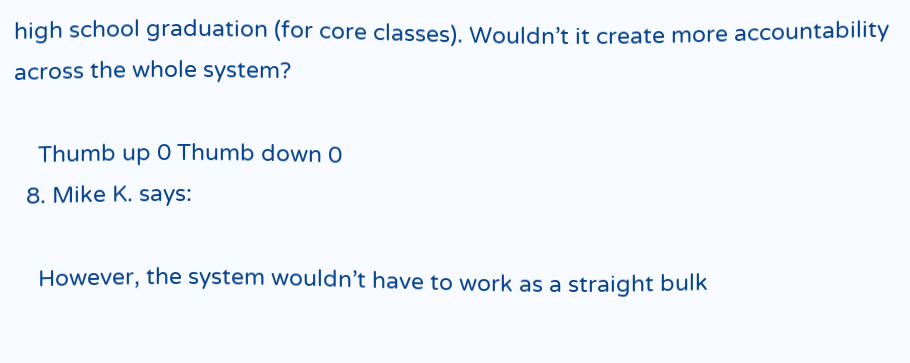high school graduation (for core classes). Wouldn’t it create more accountability across the whole system?

    Thumb up 0 Thumb down 0
  8. Mike K. says:

    However, the system wouldn’t have to work as a straight bulk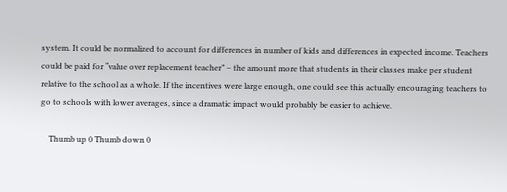system. It could be normalized to account for differences in number of kids and differences in expected income. Teachers could be paid for “value over replacement teacher” – the amount more that students in their classes make per student relative to the school as a whole. If the incentives were large enough, one could see this actually encouraging teachers to go to schools with lower averages, since a dramatic impact would probably be easier to achieve.

    Thumb up 0 Thumb down 0